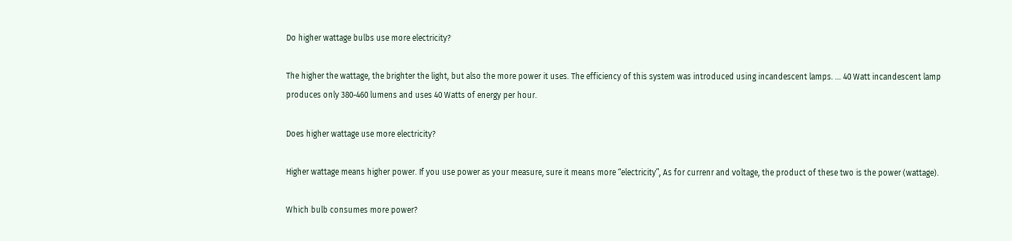Do higher wattage bulbs use more electricity?

The higher the wattage, the brighter the light, but also the more power it uses. The efficiency of this system was introduced using incandescent lamps. … 40 Watt incandescent lamp produces only 380-460 lumens and uses 40 Watts of energy per hour.

Does higher wattage use more electricity?

Higher wattage means higher power. If you use power as your measure, sure it means more “electricity”, As for currenr and voltage, the product of these two is the power (wattage).

Which bulb consumes more power?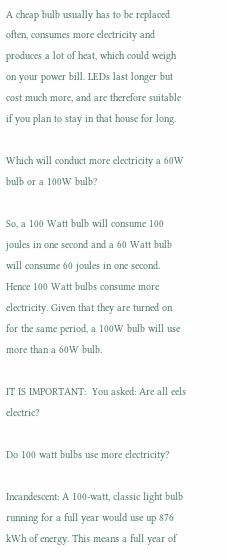A cheap bulb usually has to be replaced often, consumes more electricity and produces a lot of heat, which could weigh on your power bill. LEDs last longer but cost much more, and are therefore suitable if you plan to stay in that house for long.

Which will conduct more electricity a 60W bulb or a 100W bulb?

So, a 100 Watt bulb will consume 100 joules in one second and a 60 Watt bulb will consume 60 joules in one second. Hence 100 Watt bulbs consume more electricity. Given that they are turned on for the same period, a 100W bulb will use more than a 60W bulb.

IT IS IMPORTANT:  You asked: Are all eels electric?

Do 100 watt bulbs use more electricity?

Incandescent: A 100-watt, classic light bulb running for a full year would use up 876 kWh of energy. This means a full year of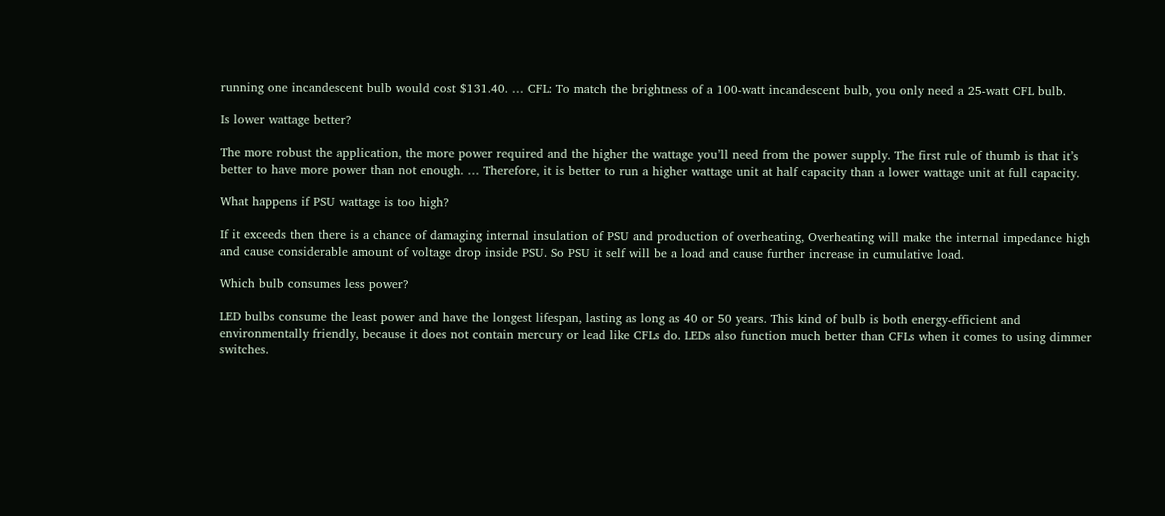running one incandescent bulb would cost $131.40. … CFL: To match the brightness of a 100-watt incandescent bulb, you only need a 25-watt CFL bulb.

Is lower wattage better?

The more robust the application, the more power required and the higher the wattage you’ll need from the power supply. The first rule of thumb is that it’s better to have more power than not enough. … Therefore, it is better to run a higher wattage unit at half capacity than a lower wattage unit at full capacity.

What happens if PSU wattage is too high?

If it exceeds then there is a chance of damaging internal insulation of PSU and production of overheating, Overheating will make the internal impedance high and cause considerable amount of voltage drop inside PSU. So PSU it self will be a load and cause further increase in cumulative load.

Which bulb consumes less power?

LED bulbs consume the least power and have the longest lifespan, lasting as long as 40 or 50 years. This kind of bulb is both energy-efficient and environmentally friendly, because it does not contain mercury or lead like CFLs do. LEDs also function much better than CFLs when it comes to using dimmer switches.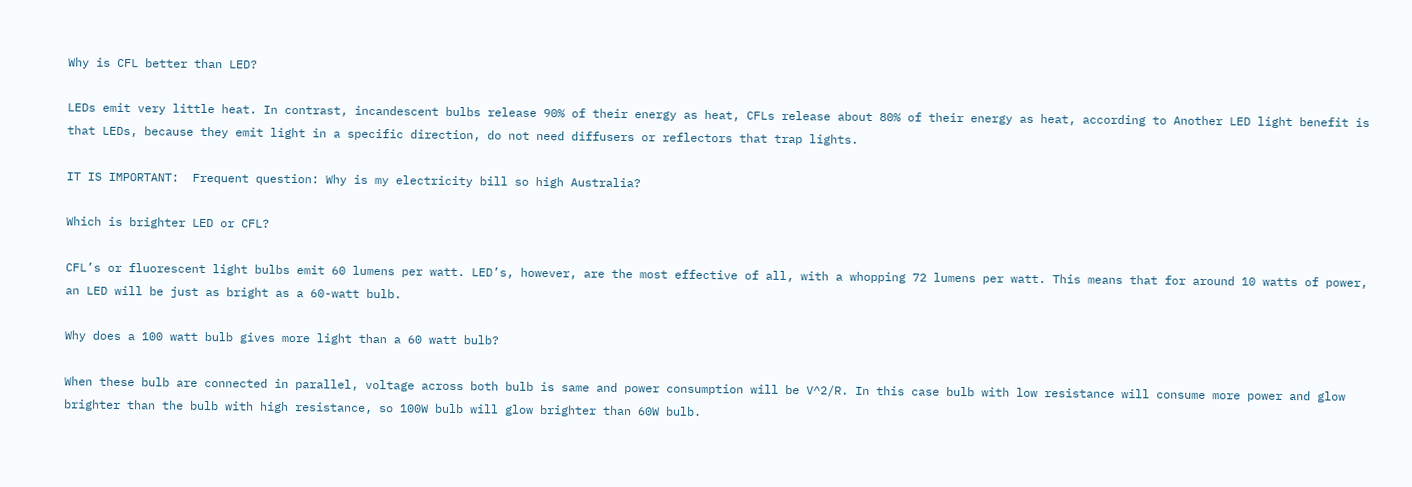Why is CFL better than LED?

LEDs emit very little heat. In contrast, incandescent bulbs release 90% of their energy as heat, CFLs release about 80% of their energy as heat, according to Another LED light benefit is that LEDs, because they emit light in a specific direction, do not need diffusers or reflectors that trap lights.

IT IS IMPORTANT:  Frequent question: Why is my electricity bill so high Australia?

Which is brighter LED or CFL?

CFL’s or fluorescent light bulbs emit 60 lumens per watt. LED’s, however, are the most effective of all, with a whopping 72 lumens per watt. This means that for around 10 watts of power, an LED will be just as bright as a 60-watt bulb.

Why does a 100 watt bulb gives more light than a 60 watt bulb?

When these bulb are connected in parallel, voltage across both bulb is same and power consumption will be V^2/R. In this case bulb with low resistance will consume more power and glow brighter than the bulb with high resistance, so 100W bulb will glow brighter than 60W bulb.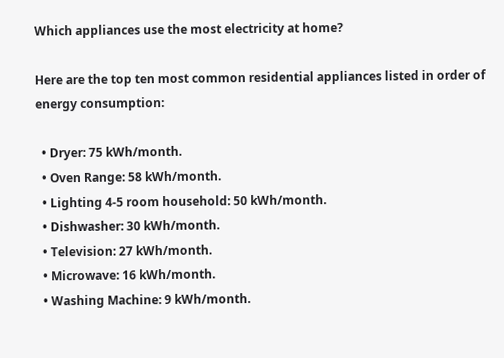Which appliances use the most electricity at home?

Here are the top ten most common residential appliances listed in order of energy consumption:

  • Dryer: 75 kWh/month.
  • Oven Range: 58 kWh/month.
  • Lighting 4-5 room household: 50 kWh/month.
  • Dishwasher: 30 kWh/month.
  • Television: 27 kWh/month.
  • Microwave: 16 kWh/month.
  • Washing Machine: 9 kWh/month.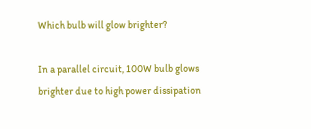Which bulb will glow brighter?

In a parallel circuit, 100W bulb glows brighter due to high power dissipation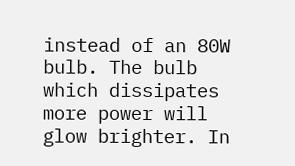instead of an 80W bulb. The bulb which dissipates more power will glow brighter. In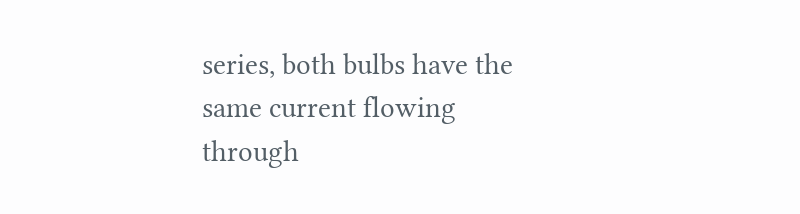series, both bulbs have the same current flowing through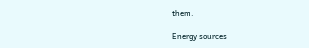them.

Energy sources